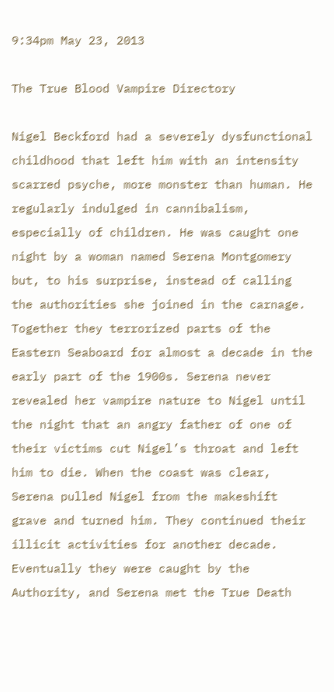9:34pm May 23, 2013

The True Blood Vampire Directory

Nigel Beckford had a severely dysfunctional childhood that left him with an intensity scarred psyche, more monster than human. He regularly indulged in cannibalism, especially of children. He was caught one night by a woman named Serena Montgomery but, to his surprise, instead of calling the authorities she joined in the carnage. Together they terrorized parts of the Eastern Seaboard for almost a decade in the early part of the 1900s. Serena never revealed her vampire nature to Nigel until the night that an angry father of one of their victims cut Nigel’s throat and left him to die. When the coast was clear, Serena pulled Nigel from the makeshift grave and turned him. They continued their illicit activities for another decade. Eventually they were caught by the Authority, and Serena met the True Death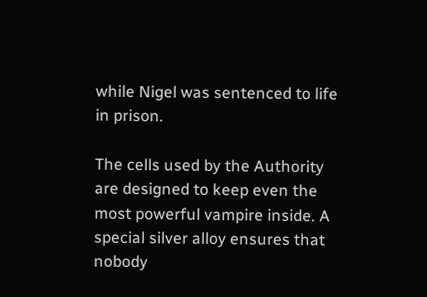while Nigel was sentenced to life in prison.

The cells used by the Authority are designed to keep even the most powerful vampire inside. A special silver alloy ensures that nobody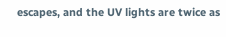escapes, and the UV lights are twice as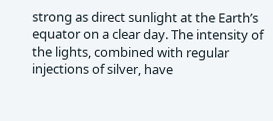strong as direct sunlight at the Earth’s equator on a clear day. The intensity of the lights, combined with regular injections of silver, have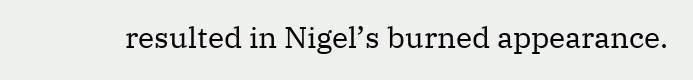resulted in Nigel’s burned appearance.